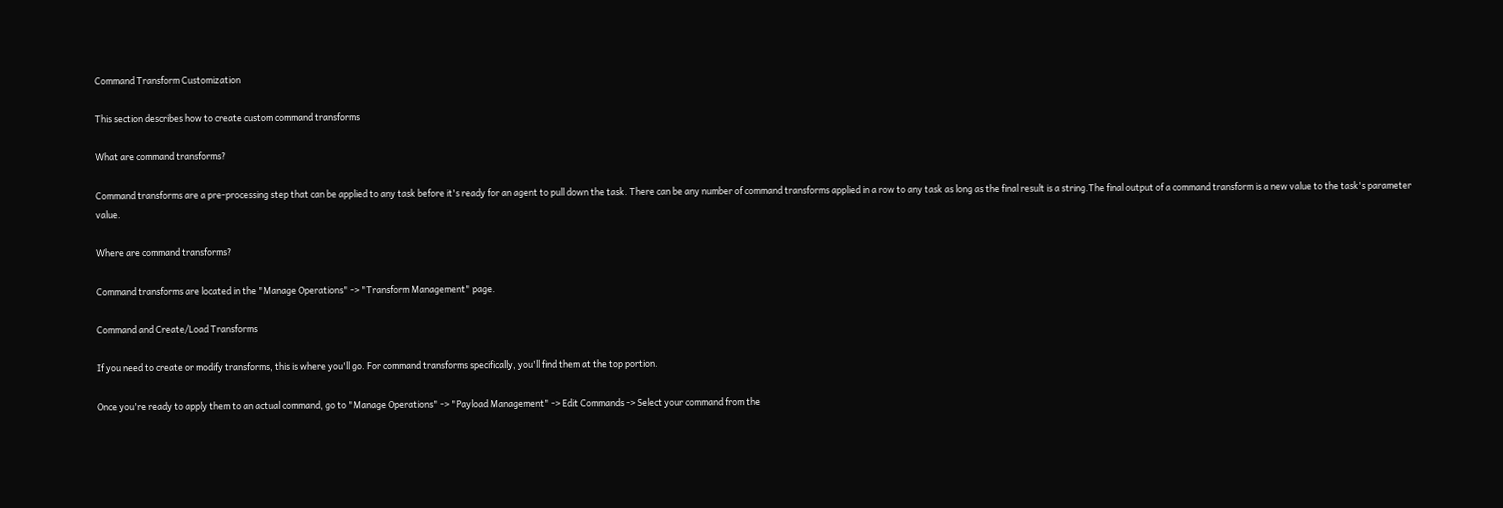Command Transform Customization

This section describes how to create custom command transforms

What are command transforms?

Command transforms are a pre-processing step that can be applied to any task before it's ready for an agent to pull down the task. There can be any number of command transforms applied in a row to any task as long as the final result is a string.The final output of a command transform is a new value to the task's parameter value.

Where are command transforms?

Command transforms are located in the "Manage Operations" -> "Transform Management" page.

Command and Create/Load Transforms

If you need to create or modify transforms, this is where you'll go. For command transforms specifically, you'll find them at the top portion.

Once you're ready to apply them to an actual command, go to "Manage Operations" -> "Payload Management" -> Edit Commands -> Select your command from the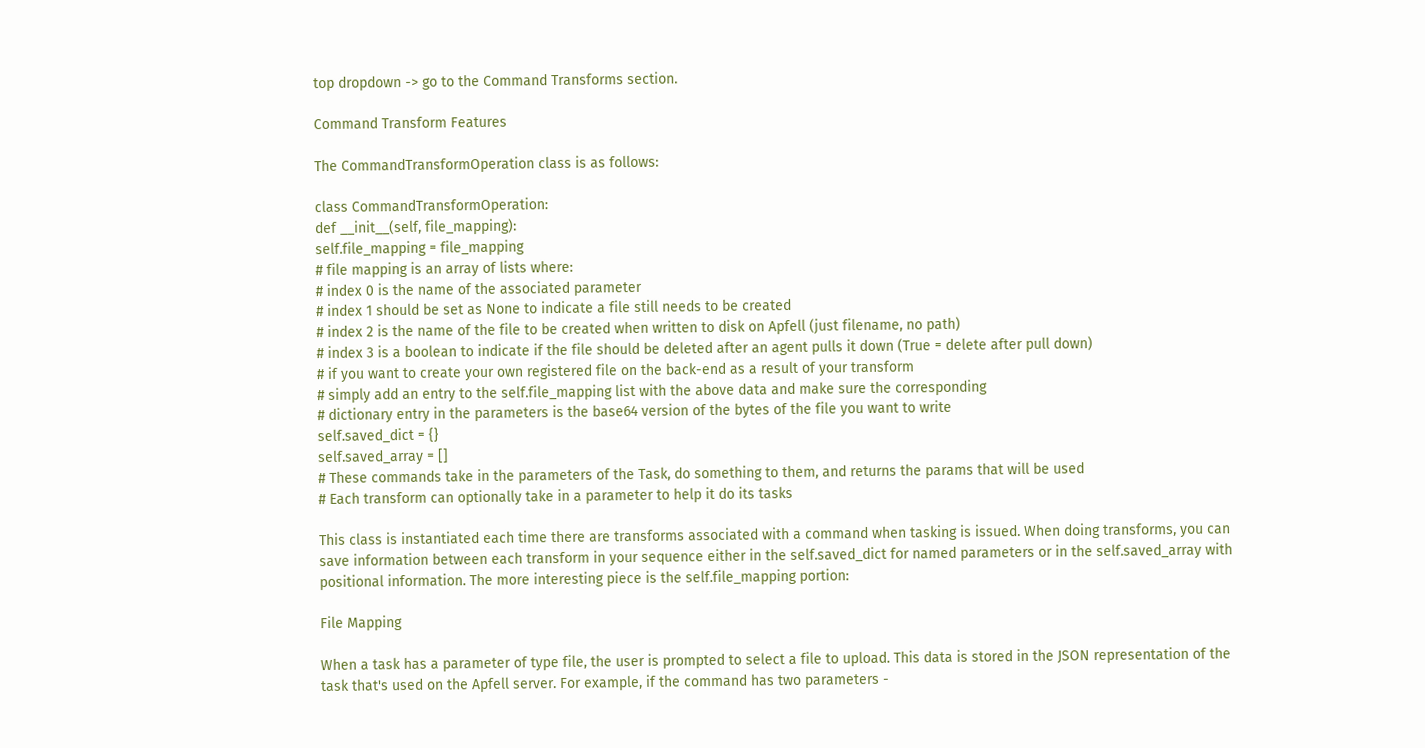top dropdown -> go to the Command Transforms section.

Command Transform Features

The CommandTransformOperation class is as follows:

class CommandTransformOperation:
def __init__(self, file_mapping):
self.file_mapping = file_mapping
# file mapping is an array of lists where:
# index 0 is the name of the associated parameter
# index 1 should be set as None to indicate a file still needs to be created
# index 2 is the name of the file to be created when written to disk on Apfell (just filename, no path)
# index 3 is a boolean to indicate if the file should be deleted after an agent pulls it down (True = delete after pull down)
# if you want to create your own registered file on the back-end as a result of your transform
# simply add an entry to the self.file_mapping list with the above data and make sure the corresponding
# dictionary entry in the parameters is the base64 version of the bytes of the file you want to write
self.saved_dict = {}
self.saved_array = []
# These commands take in the parameters of the Task, do something to them, and returns the params that will be used
# Each transform can optionally take in a parameter to help it do its tasks

This class is instantiated each time there are transforms associated with a command when tasking is issued. When doing transforms, you can save information between each transform in your sequence either in the self.saved_dict for named parameters or in the self.saved_array with positional information. The more interesting piece is the self.file_mapping portion:

File Mapping

When a task has a parameter of type file, the user is prompted to select a file to upload. This data is stored in the JSON representation of the task that's used on the Apfell server. For example, if the command has two parameters -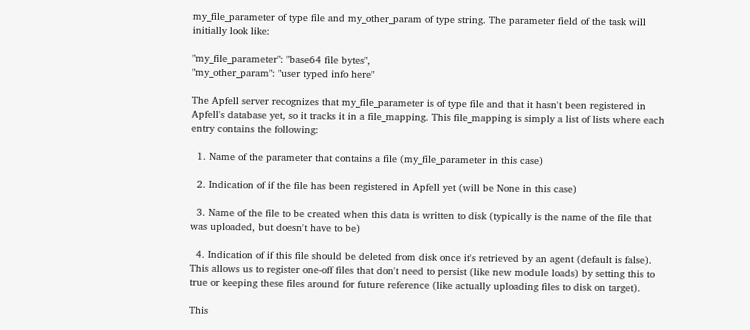my_file_parameter of type file and my_other_param of type string. The parameter field of the task will initially look like:

"my_file_parameter": "base64 file bytes",
"my_other_param": "user typed info here"

The Apfell server recognizes that my_file_parameter is of type file and that it hasn't been registered in Apfell's database yet, so it tracks it in a file_mapping. This file_mapping is simply a list of lists where each entry contains the following:

  1. Name of the parameter that contains a file (my_file_parameter in this case)

  2. Indication of if the file has been registered in Apfell yet (will be None in this case)

  3. Name of the file to be created when this data is written to disk (typically is the name of the file that was uploaded, but doesn't have to be)

  4. Indication of if this file should be deleted from disk once it's retrieved by an agent (default is false). This allows us to register one-off files that don't need to persist (like new module loads) by setting this to true or keeping these files around for future reference (like actually uploading files to disk on target).

This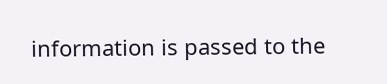information is passed to the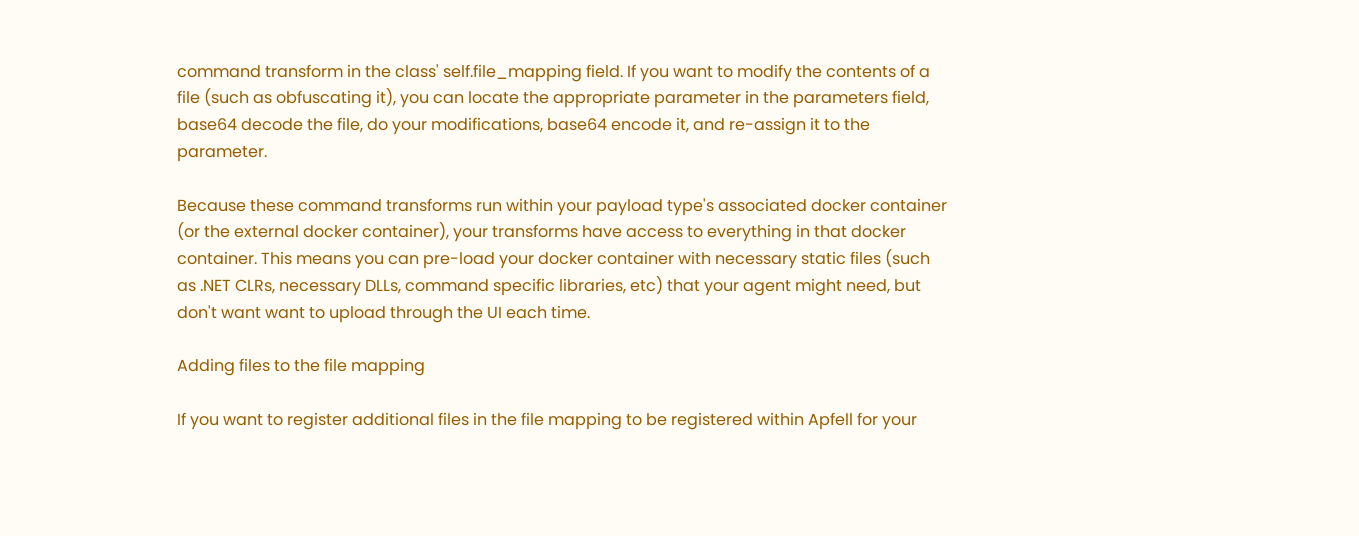command transform in the class' self.file_mapping field. If you want to modify the contents of a file (such as obfuscating it), you can locate the appropriate parameter in the parameters field, base64 decode the file, do your modifications, base64 encode it, and re-assign it to the parameter.

Because these command transforms run within your payload type's associated docker container (or the external docker container), your transforms have access to everything in that docker container. This means you can pre-load your docker container with necessary static files (such as .NET CLRs, necessary DLLs, command specific libraries, etc) that your agent might need, but don't want want to upload through the UI each time.

Adding files to the file mapping

If you want to register additional files in the file mapping to be registered within Apfell for your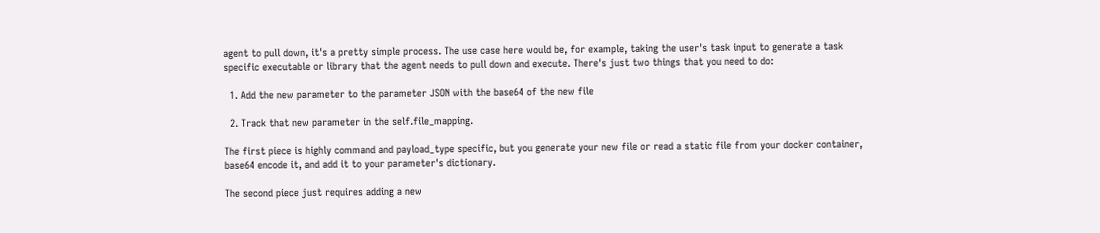agent to pull down, it's a pretty simple process. The use case here would be, for example, taking the user's task input to generate a task specific executable or library that the agent needs to pull down and execute. There's just two things that you need to do:

  1. Add the new parameter to the parameter JSON with the base64 of the new file

  2. Track that new parameter in the self.file_mapping.

The first piece is highly command and payload_type specific, but you generate your new file or read a static file from your docker container, base64 encode it, and add it to your parameter's dictionary.

The second piece just requires adding a new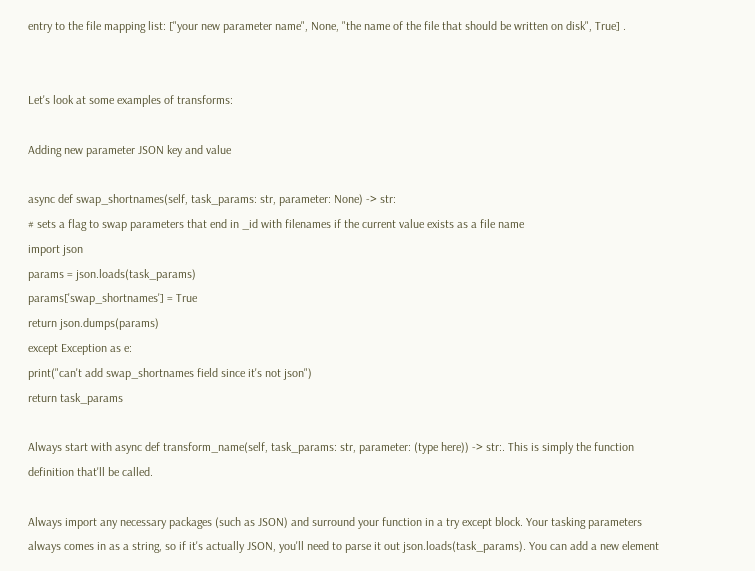entry to the file mapping list: ["your new parameter name", None, "the name of the file that should be written on disk", True] .


Let's look at some examples of transforms:

Adding new parameter JSON key and value

async def swap_shortnames(self, task_params: str, parameter: None) -> str:
# sets a flag to swap parameters that end in _id with filenames if the current value exists as a file name
import json
params = json.loads(task_params)
params['swap_shortnames'] = True
return json.dumps(params)
except Exception as e:
print("can't add swap_shortnames field since it's not json")
return task_params

Always start with async def transform_name(self, task_params: str, parameter: (type here)) -> str:. This is simply the function definition that'll be called.

Always import any necessary packages (such as JSON) and surround your function in a try except block. Your tasking parameters always comes in as a string, so if it's actually JSON, you'll need to parse it out json.loads(task_params). You can add a new element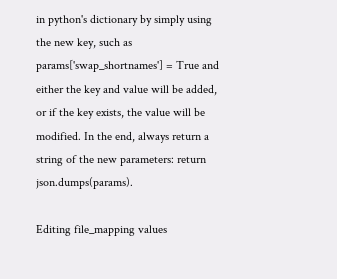in python's dictionary by simply using the new key, such as params['swap_shortnames'] = True and either the key and value will be added, or if the key exists, the value will be modified. In the end, always return a string of the new parameters: return json.dumps(params).

Editing file_mapping values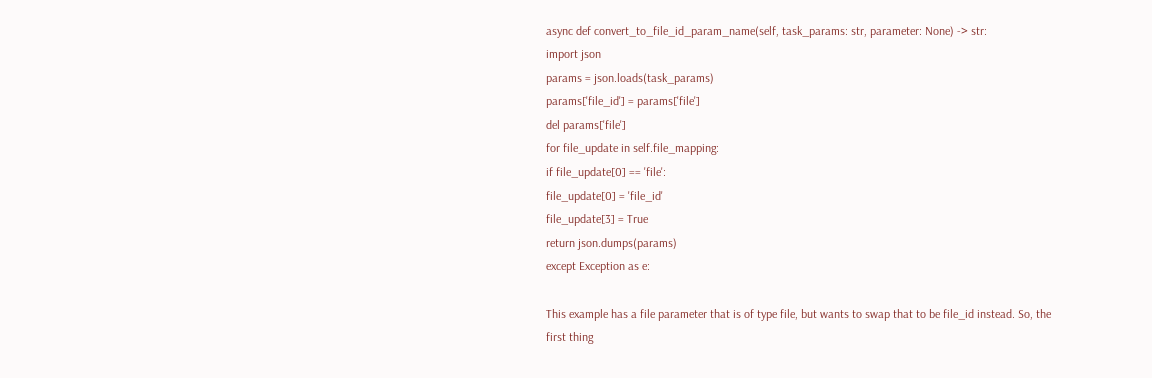async def convert_to_file_id_param_name(self, task_params: str, parameter: None) -> str:
import json
params = json.loads(task_params)
params['file_id'] = params['file']
del params['file']
for file_update in self.file_mapping:
if file_update[0] == 'file':
file_update[0] = 'file_id'
file_update[3] = True
return json.dumps(params)
except Exception as e:

This example has a file parameter that is of type file, but wants to swap that to be file_id instead. So, the first thing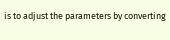is to adjust the parameters by converting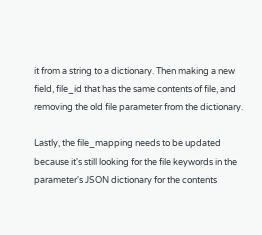it from a string to a dictionary. Then making a new field, file_id that has the same contents of file, and removing the old file parameter from the dictionary.

Lastly, the file_mapping needs to be updated because it's still looking for the file keywords in the parameter's JSON dictionary for the contents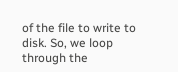of the file to write to disk. So, we loop through the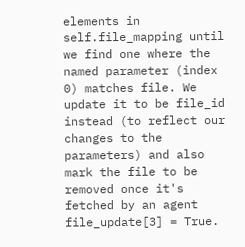elements in self.file_mapping until we find one where the named parameter (index 0) matches file. We update it to be file_id instead (to reflect our changes to the parameters) and also mark the file to be removed once it's fetched by an agent file_update[3] = True.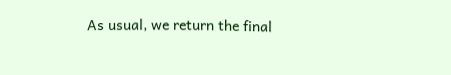As usual, we return the final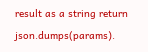result as a string return json.dumps(params).